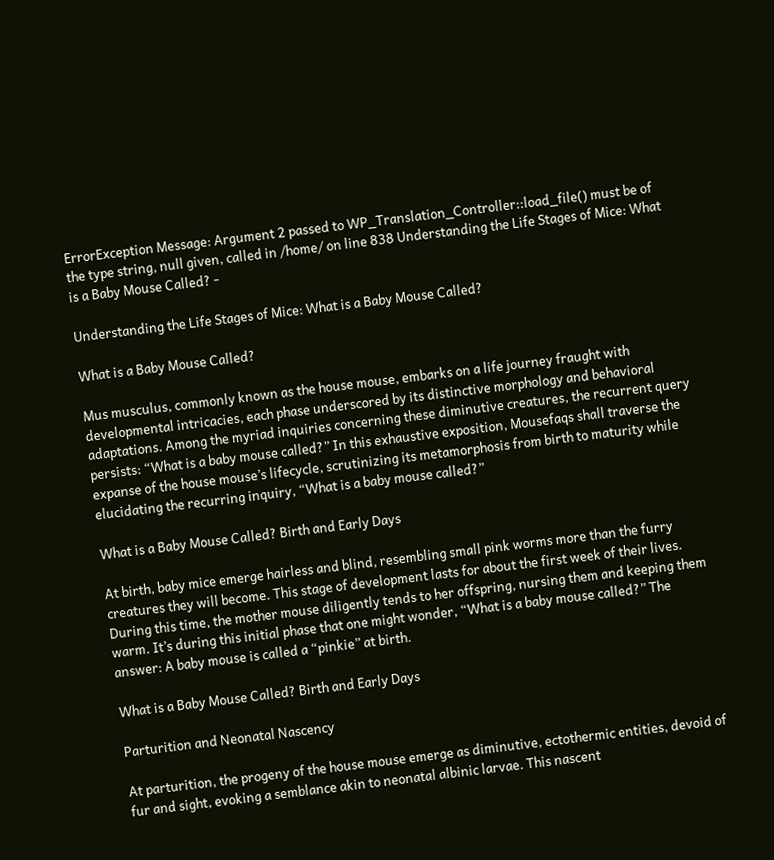ErrorException Message: Argument 2 passed to WP_Translation_Controller::load_file() must be of the type string, null given, called in /home/ on line 838 Understanding the Life Stages of Mice: What is a Baby Mouse Called? -

Understanding the Life Stages of Mice: What is a Baby Mouse Called?

What is a Baby Mouse Called?

Mus musculus, commonly known as the house mouse, embarks on a life journey fraught with developmental intricacies, each phase underscored by its distinctive morphology and behavioral adaptations. Among the myriad inquiries concerning these diminutive creatures, the recurrent query persists: “What is a baby mouse called?” In this exhaustive exposition, Mousefaqs shall traverse the expanse of the house mouse’s lifecycle, scrutinizing its metamorphosis from birth to maturity while elucidating the recurring inquiry, “What is a baby mouse called?”

What is a Baby Mouse Called? Birth and Early Days

At birth, baby mice emerge hairless and blind, resembling small pink worms more than the furry creatures they will become. This stage of development lasts for about the first week of their lives. During this time, the mother mouse diligently tends to her offspring, nursing them and keeping them warm. It’s during this initial phase that one might wonder, “What is a baby mouse called?” The answer: A baby mouse is called a “pinkie” at birth.

What is a Baby Mouse Called? Birth and Early Days

Parturition and Neonatal Nascency

At parturition, the progeny of the house mouse emerge as diminutive, ectothermic entities, devoid of fur and sight, evoking a semblance akin to neonatal albinic larvae. This nascent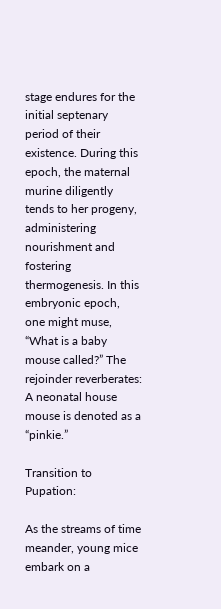stage endures for the initial septenary period of their existence. During this epoch, the maternal murine diligently tends to her progeny, administering nourishment and fostering thermogenesis. In this embryonic epoch, one might muse, “What is a baby mouse called?” The rejoinder reverberates: A neonatal house mouse is denoted as a “pinkie.”

Transition to Pupation:

As the streams of time meander, young mice embark on a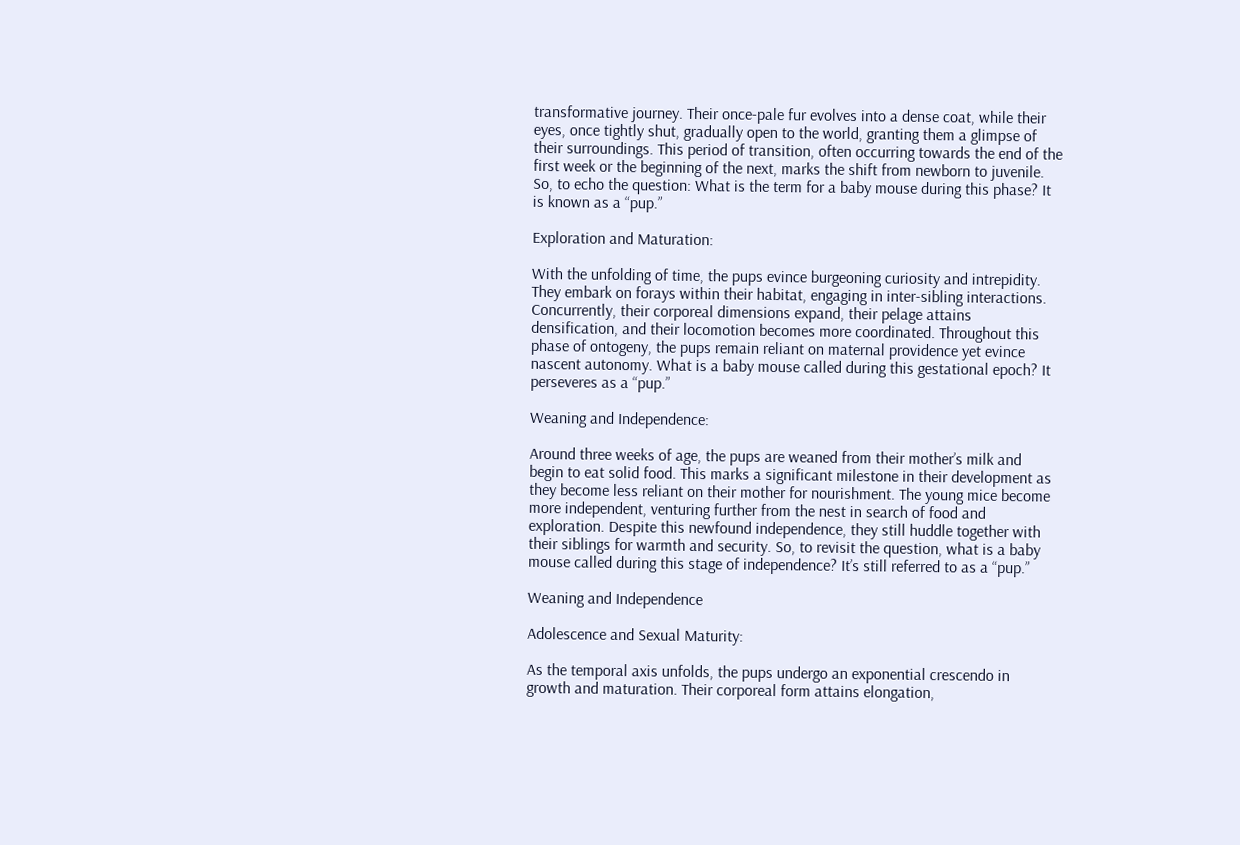transformative journey. Their once-pale fur evolves into a dense coat, while their eyes, once tightly shut, gradually open to the world, granting them a glimpse of their surroundings. This period of transition, often occurring towards the end of the first week or the beginning of the next, marks the shift from newborn to juvenile. So, to echo the question: What is the term for a baby mouse during this phase? It is known as a “pup.”

Exploration and Maturation:

With the unfolding of time, the pups evince burgeoning curiosity and intrepidity. They embark on forays within their habitat, engaging in inter-sibling interactions. Concurrently, their corporeal dimensions expand, their pelage attains densification, and their locomotion becomes more coordinated. Throughout this phase of ontogeny, the pups remain reliant on maternal providence yet evince nascent autonomy. What is a baby mouse called during this gestational epoch? It perseveres as a “pup.”

Weaning and Independence:

Around three weeks of age, the pups are weaned from their mother’s milk and begin to eat solid food. This marks a significant milestone in their development as they become less reliant on their mother for nourishment. The young mice become more independent, venturing further from the nest in search of food and exploration. Despite this newfound independence, they still huddle together with their siblings for warmth and security. So, to revisit the question, what is a baby mouse called during this stage of independence? It’s still referred to as a “pup.”

Weaning and Independence

Adolescence and Sexual Maturity:

As the temporal axis unfolds, the pups undergo an exponential crescendo in growth and maturation. Their corporeal form attains elongation,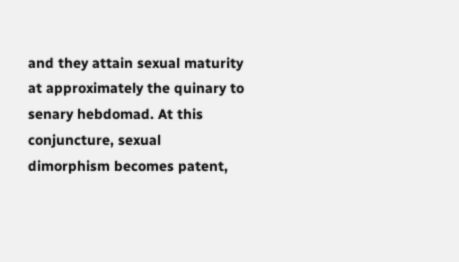and they attain sexual maturity at approximately the quinary to senary hebdomad. At this conjuncture, sexual dimorphism becomes patent,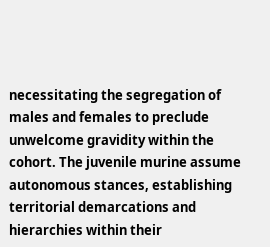necessitating the segregation of males and females to preclude unwelcome gravidity within the cohort. The juvenile murine assume autonomous stances, establishing territorial demarcations and hierarchies within their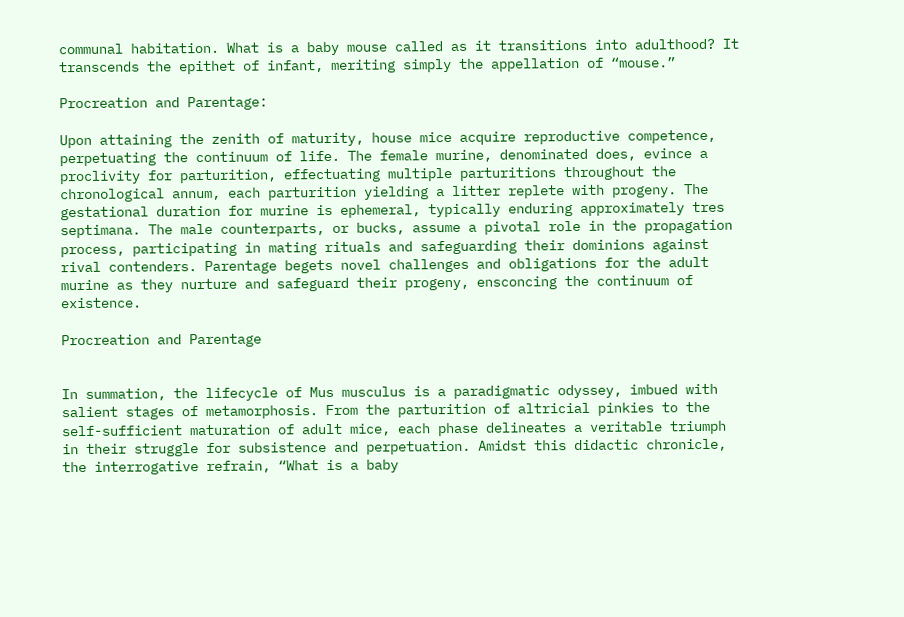communal habitation. What is a baby mouse called as it transitions into adulthood? It transcends the epithet of infant, meriting simply the appellation of “mouse.”

Procreation and Parentage:

Upon attaining the zenith of maturity, house mice acquire reproductive competence, perpetuating the continuum of life. The female murine, denominated does, evince a proclivity for parturition, effectuating multiple parturitions throughout the chronological annum, each parturition yielding a litter replete with progeny. The gestational duration for murine is ephemeral, typically enduring approximately tres septimana. The male counterparts, or bucks, assume a pivotal role in the propagation process, participating in mating rituals and safeguarding their dominions against rival contenders. Parentage begets novel challenges and obligations for the adult murine as they nurture and safeguard their progeny, ensconcing the continuum of existence.

Procreation and Parentage


In summation, the lifecycle of Mus musculus is a paradigmatic odyssey, imbued with salient stages of metamorphosis. From the parturition of altricial pinkies to the self-sufficient maturation of adult mice, each phase delineates a veritable triumph in their struggle for subsistence and perpetuation. Amidst this didactic chronicle, the interrogative refrain, “What is a baby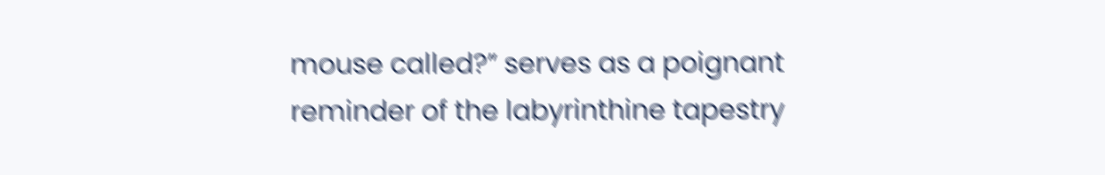mouse called?” serves as a poignant reminder of the labyrinthine tapestry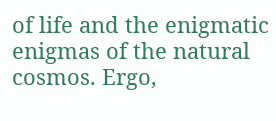of life and the enigmatic enigmas of the natural cosmos. Ergo,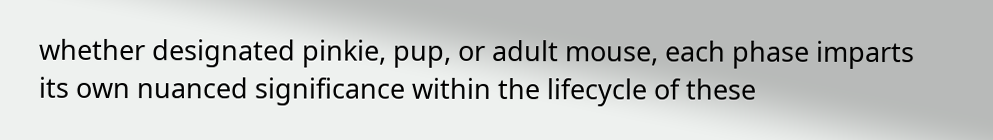whether designated pinkie, pup, or adult mouse, each phase imparts its own nuanced significance within the lifecycle of these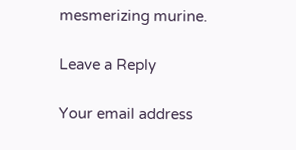mesmerizing murine.

Leave a Reply

Your email address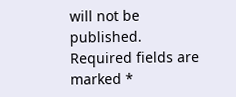will not be published. Required fields are marked *